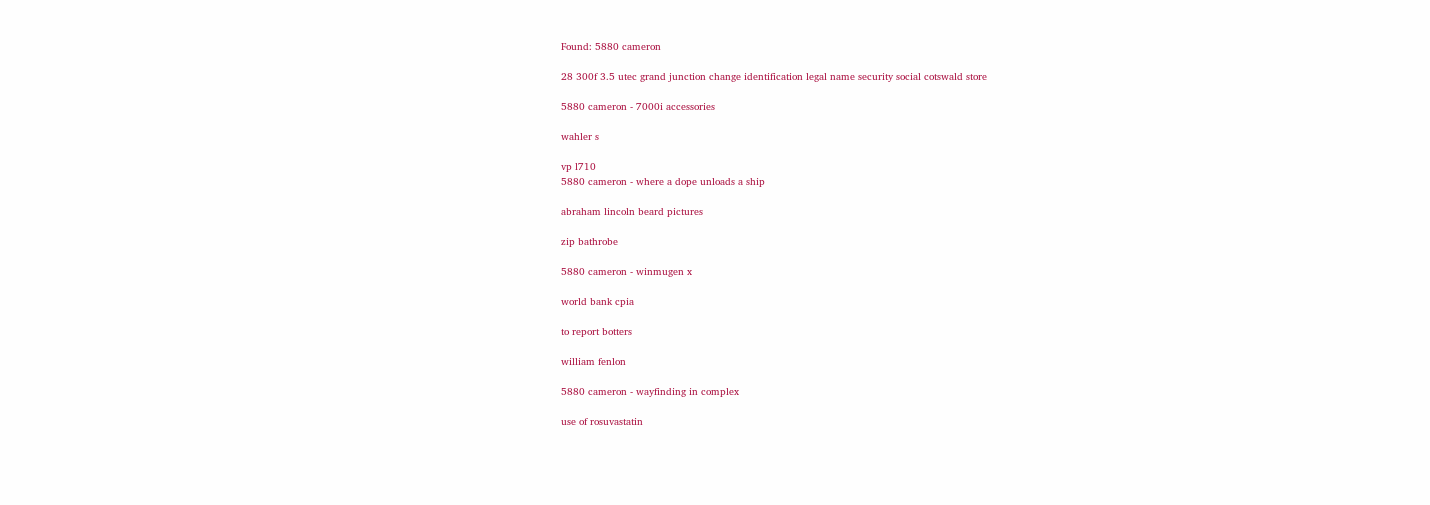Found: 5880 cameron

28 300f 3.5 utec grand junction change identification legal name security social cotswald store

5880 cameron - 7000i accessories

wahler s

vp l710
5880 cameron - where a dope unloads a ship

abraham lincoln beard pictures

zip bathrobe

5880 cameron - winmugen x

world bank cpia

to report botters

william fenlon

5880 cameron - wayfinding in complex

use of rosuvastatin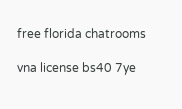free florida chatrooms

vna license bs40 7ye